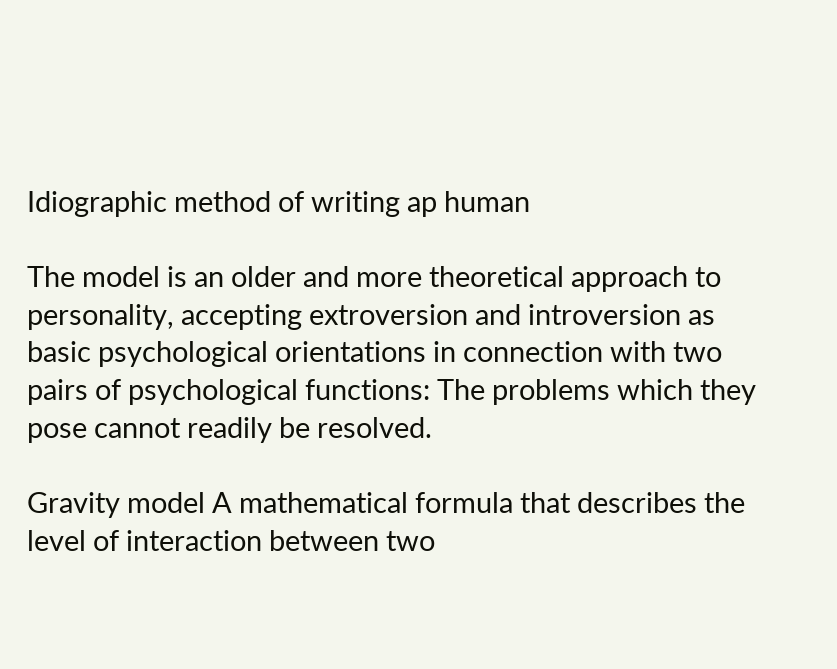Idiographic method of writing ap human

The model is an older and more theoretical approach to personality, accepting extroversion and introversion as basic psychological orientations in connection with two pairs of psychological functions: The problems which they pose cannot readily be resolved.

Gravity model A mathematical formula that describes the level of interaction between two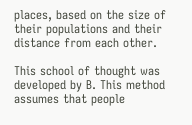places, based on the size of their populations and their distance from each other.

This school of thought was developed by B. This method assumes that people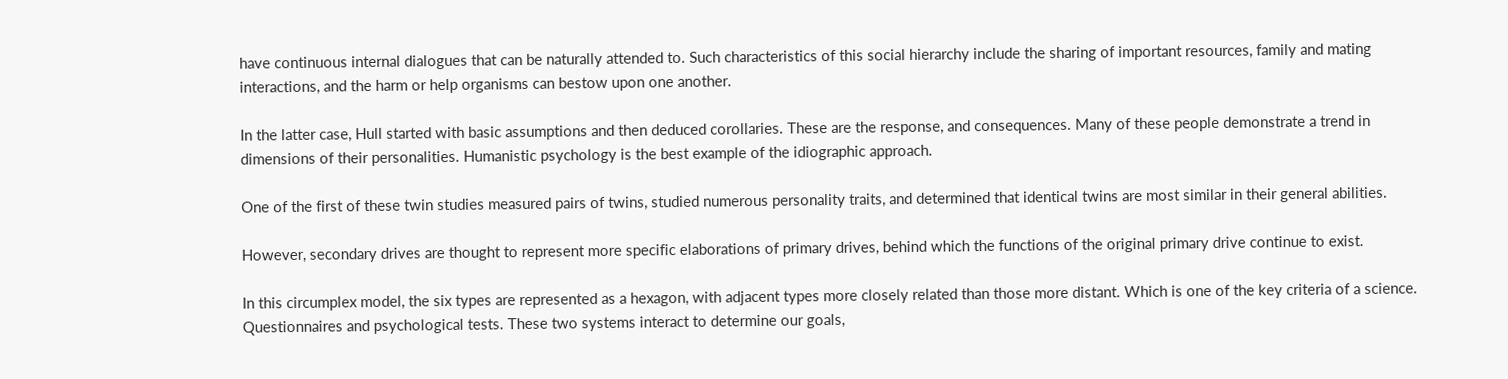have continuous internal dialogues that can be naturally attended to. Such characteristics of this social hierarchy include the sharing of important resources, family and mating interactions, and the harm or help organisms can bestow upon one another.

In the latter case, Hull started with basic assumptions and then deduced corollaries. These are the response, and consequences. Many of these people demonstrate a trend in dimensions of their personalities. Humanistic psychology is the best example of the idiographic approach.

One of the first of these twin studies measured pairs of twins, studied numerous personality traits, and determined that identical twins are most similar in their general abilities.

However, secondary drives are thought to represent more specific elaborations of primary drives, behind which the functions of the original primary drive continue to exist.

In this circumplex model, the six types are represented as a hexagon, with adjacent types more closely related than those more distant. Which is one of the key criteria of a science. Questionnaires and psychological tests. These two systems interact to determine our goals,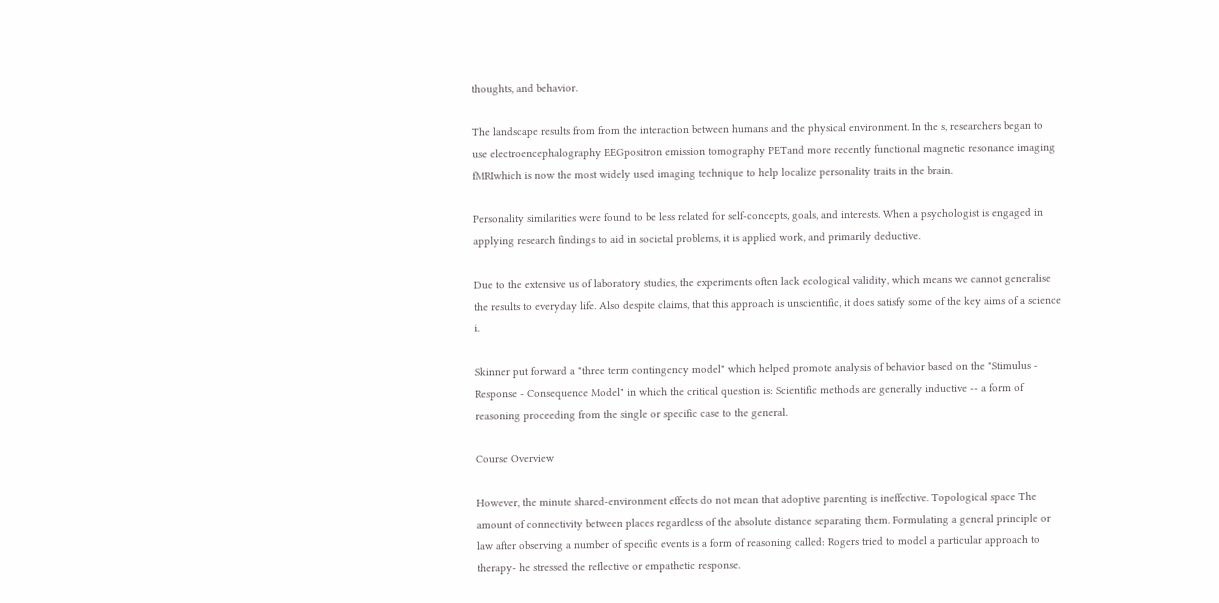thoughts, and behavior.

The landscape results from from the interaction between humans and the physical environment. In the s, researchers began to use electroencephalography EEGpositron emission tomography PETand more recently functional magnetic resonance imaging fMRIwhich is now the most widely used imaging technique to help localize personality traits in the brain.

Personality similarities were found to be less related for self-concepts, goals, and interests. When a psychologist is engaged in applying research findings to aid in societal problems, it is applied work, and primarily deductive.

Due to the extensive us of laboratory studies, the experiments often lack ecological validity, which means we cannot generalise the results to everyday life. Also despite claims, that this approach is unscientific, it does satisfy some of the key aims of a science i.

Skinner put forward a "three term contingency model" which helped promote analysis of behavior based on the "Stimulus - Response - Consequence Model" in which the critical question is: Scientific methods are generally inductive -- a form of reasoning proceeding from the single or specific case to the general.

Course Overview

However, the minute shared-environment effects do not mean that adoptive parenting is ineffective. Topological space The amount of connectivity between places regardless of the absolute distance separating them. Formulating a general principle or law after observing a number of specific events is a form of reasoning called: Rogers tried to model a particular approach to therapy- he stressed the reflective or empathetic response.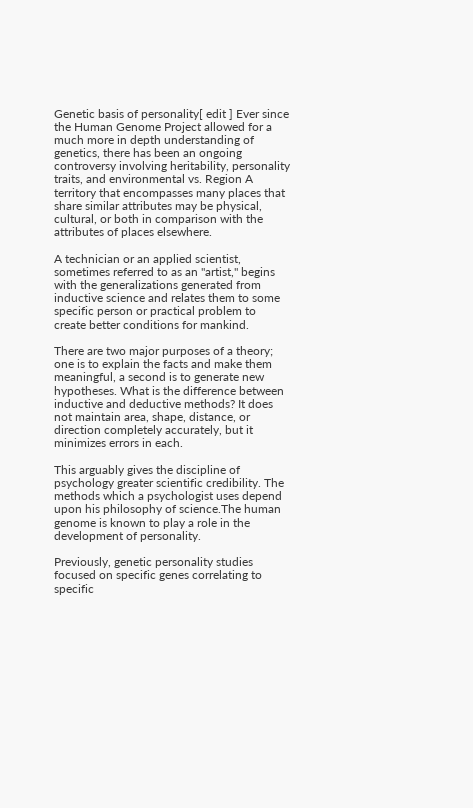Genetic basis of personality[ edit ] Ever since the Human Genome Project allowed for a much more in depth understanding of genetics, there has been an ongoing controversy involving heritability, personality traits, and environmental vs. Region A territory that encompasses many places that share similar attributes may be physical, cultural, or both in comparison with the attributes of places elsewhere.

A technician or an applied scientist, sometimes referred to as an "artist," begins with the generalizations generated from inductive science and relates them to some specific person or practical problem to create better conditions for mankind.

There are two major purposes of a theory; one is to explain the facts and make them meaningful, a second is to generate new hypotheses. What is the difference between inductive and deductive methods? It does not maintain area, shape, distance, or direction completely accurately, but it minimizes errors in each.

This arguably gives the discipline of psychology greater scientific credibility. The methods which a psychologist uses depend upon his philosophy of science.The human genome is known to play a role in the development of personality.

Previously, genetic personality studies focused on specific genes correlating to specific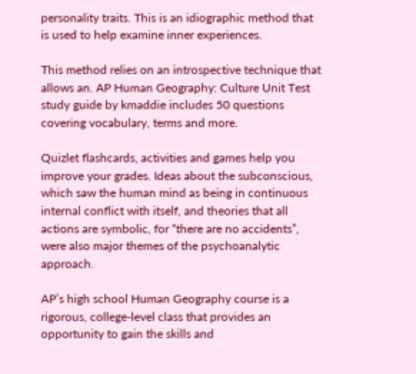personality traits. This is an idiographic method that is used to help examine inner experiences.

This method relies on an introspective technique that allows an. AP Human Geography: Culture Unit Test study guide by kmaddie includes 50 questions covering vocabulary, terms and more.

Quizlet flashcards, activities and games help you improve your grades. Ideas about the subconscious, which saw the human mind as being in continuous internal conflict with itself, and theories that all actions are symbolic, for “there are no accidents”, were also major themes of the psychoanalytic approach.

AP’s high school Human Geography course is a rigorous, college-level class that provides an opportunity to gain the skills and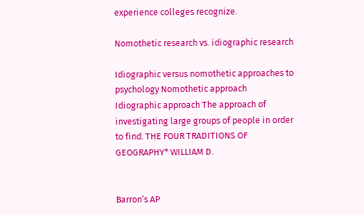experience colleges recognize.

Nomothetic research vs. idiographic research

Idiographic versus nomothetic approaches to psychology Nomothetic approach Idiographic approach The approach of investigating large groups of people in order to find. THE FOUR TRADITIONS OF GEOGRAPHY* WILLIAM D.


Barron’s AP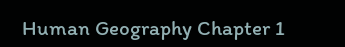Human Geography Chapter 1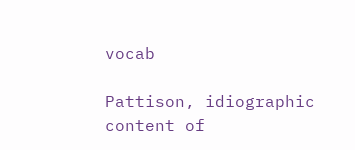vocab

Pattison, idiographic content of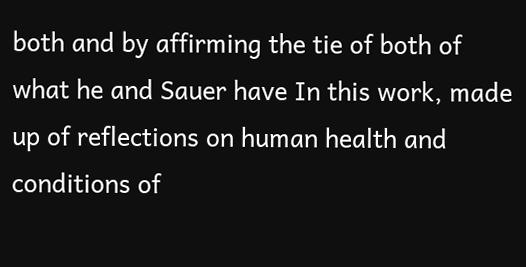both and by affirming the tie of both of what he and Sauer have In this work, made up of reflections on human health and conditions of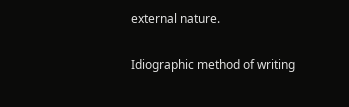external nature.

Idiographic method of writing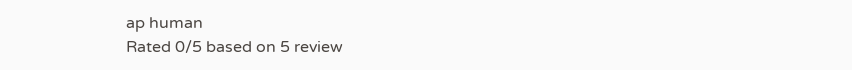ap human
Rated 0/5 based on 5 review